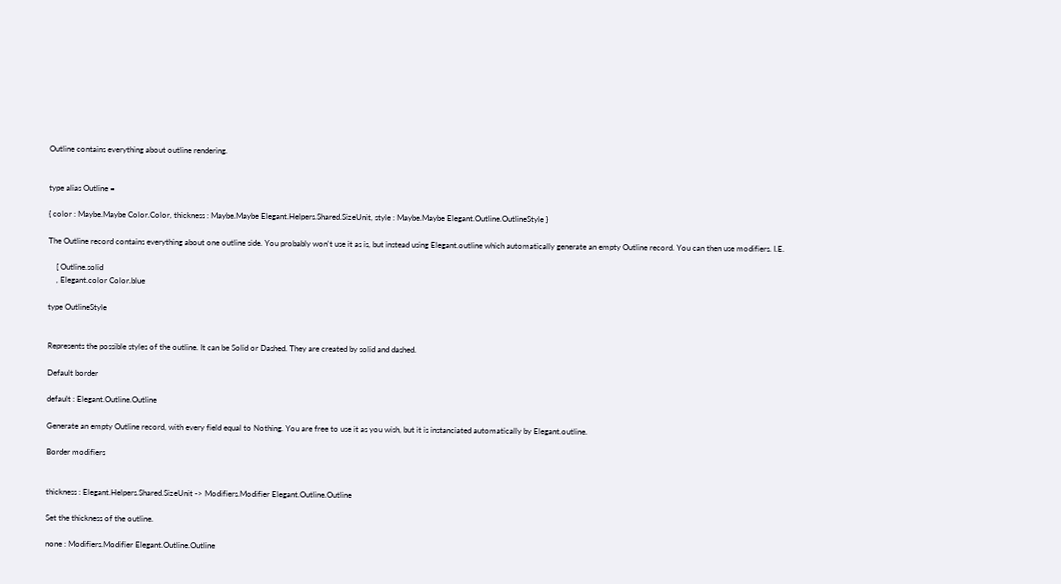Outline contains everything about outline rendering.


type alias Outline =

{ color : Maybe.Maybe Color.Color, thickness : Maybe.Maybe Elegant.Helpers.Shared.SizeUnit, style : Maybe.Maybe Elegant.Outline.OutlineStyle }

The Outline record contains everything about one outline side. You probably won't use it as is, but instead using Elegant.outline which automatically generate an empty Outline record. You can then use modifiers. I.E.

    [ Outline.solid
    , Elegant.color Color.blue

type OutlineStyle


Represents the possible styles of the outline. It can be Solid or Dashed. They are created by solid and dashed.

Default border

default : Elegant.Outline.Outline

Generate an empty Outline record, with every field equal to Nothing. You are free to use it as you wish, but it is instanciated automatically by Elegant.outline.

Border modifiers


thickness : Elegant.Helpers.Shared.SizeUnit -> Modifiers.Modifier Elegant.Outline.Outline

Set the thickness of the outline.

none : Modifiers.Modifier Elegant.Outline.Outline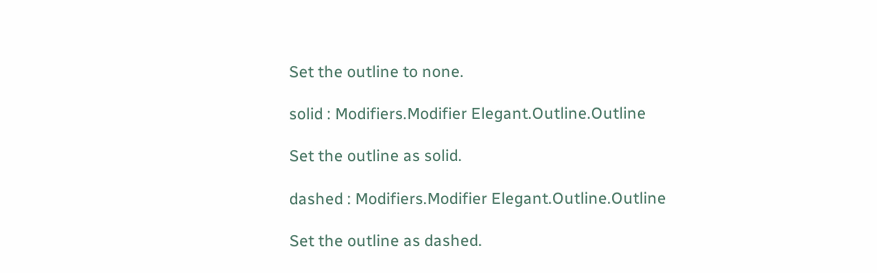Set the outline to none.

solid : Modifiers.Modifier Elegant.Outline.Outline

Set the outline as solid.

dashed : Modifiers.Modifier Elegant.Outline.Outline

Set the outline as dashed.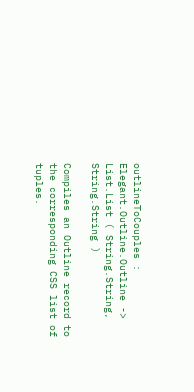outlineToCouples : Elegant.Outline.Outline -> List.List ( String.String, String.String )

Compiles an Outline record to the corresponding CSS list of tuples.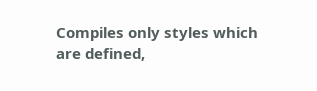Compiles only styles which are defined,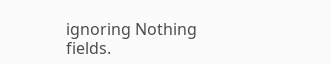ignoring Nothing fields.